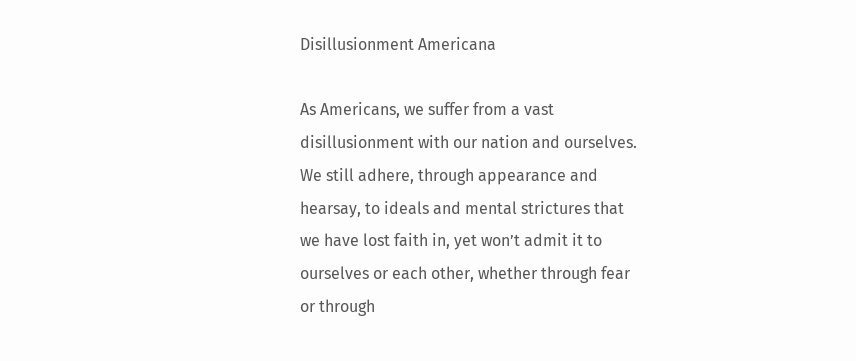Disillusionment Americana

As Americans, we suffer from a vast disillusionment with our nation and ourselves. We still adhere, through appearance and hearsay, to ideals and mental strictures that we have lost faith in, yet won’t admit it to ourselves or each other, whether through fear or through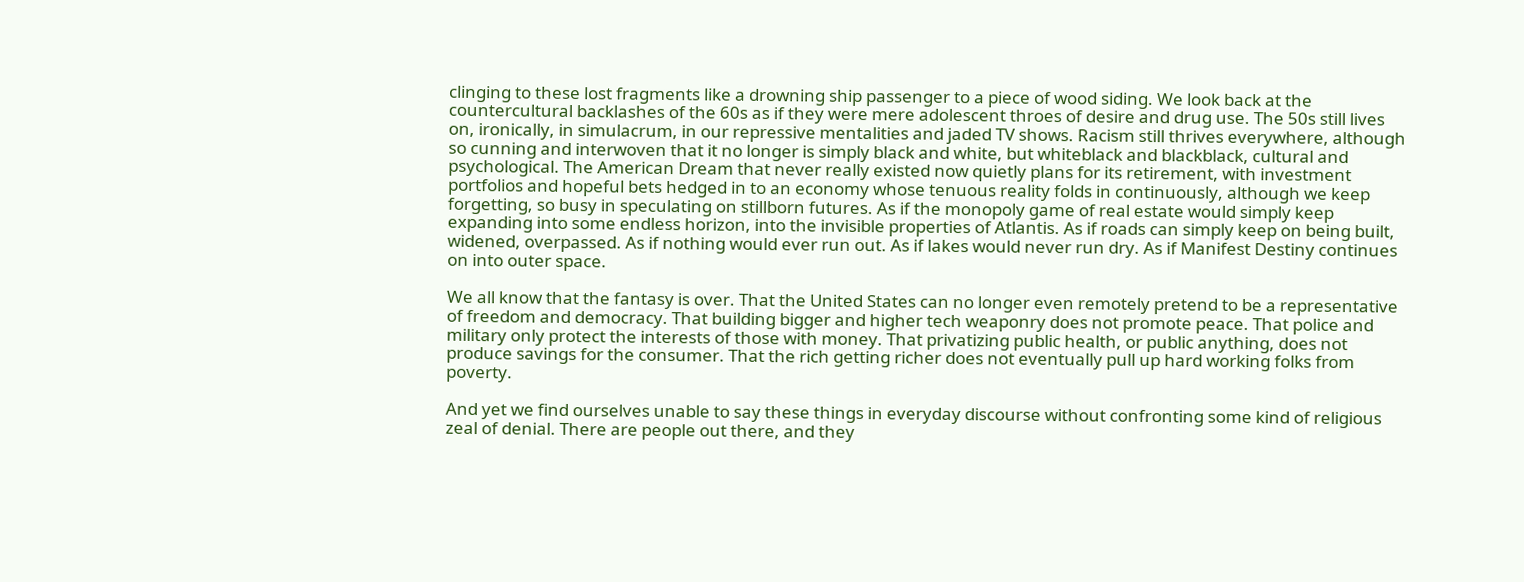clinging to these lost fragments like a drowning ship passenger to a piece of wood siding. We look back at the countercultural backlashes of the 60s as if they were mere adolescent throes of desire and drug use. The 50s still lives on, ironically, in simulacrum, in our repressive mentalities and jaded TV shows. Racism still thrives everywhere, although so cunning and interwoven that it no longer is simply black and white, but whiteblack and blackblack, cultural and psychological. The American Dream that never really existed now quietly plans for its retirement, with investment portfolios and hopeful bets hedged in to an economy whose tenuous reality folds in continuously, although we keep forgetting, so busy in speculating on stillborn futures. As if the monopoly game of real estate would simply keep expanding into some endless horizon, into the invisible properties of Atlantis. As if roads can simply keep on being built, widened, overpassed. As if nothing would ever run out. As if lakes would never run dry. As if Manifest Destiny continues on into outer space.

We all know that the fantasy is over. That the United States can no longer even remotely pretend to be a representative of freedom and democracy. That building bigger and higher tech weaponry does not promote peace. That police and military only protect the interests of those with money. That privatizing public health, or public anything, does not produce savings for the consumer. That the rich getting richer does not eventually pull up hard working folks from poverty.

And yet we find ourselves unable to say these things in everyday discourse without confronting some kind of religious zeal of denial. There are people out there, and they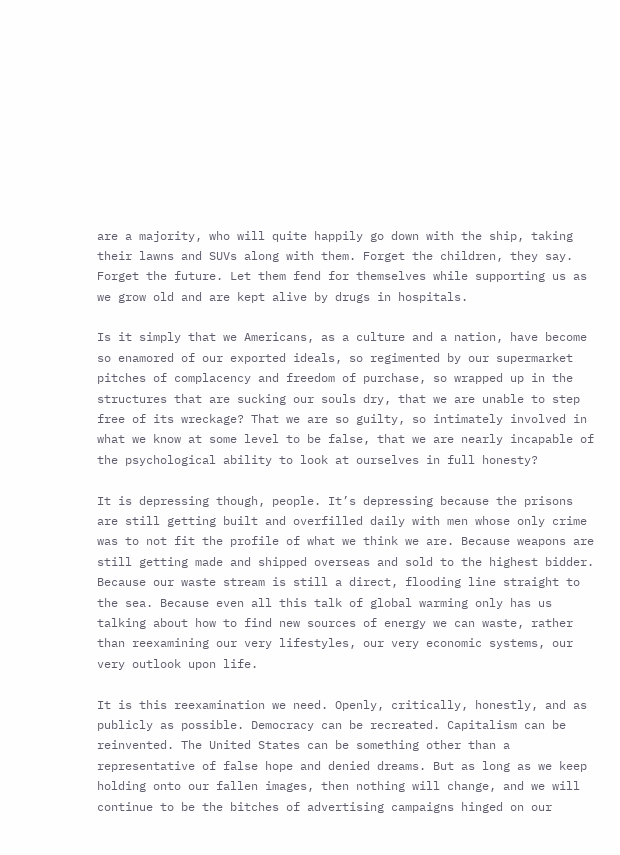are a majority, who will quite happily go down with the ship, taking their lawns and SUVs along with them. Forget the children, they say. Forget the future. Let them fend for themselves while supporting us as we grow old and are kept alive by drugs in hospitals.

Is it simply that we Americans, as a culture and a nation, have become so enamored of our exported ideals, so regimented by our supermarket pitches of complacency and freedom of purchase, so wrapped up in the structures that are sucking our souls dry, that we are unable to step free of its wreckage? That we are so guilty, so intimately involved in what we know at some level to be false, that we are nearly incapable of the psychological ability to look at ourselves in full honesty?

It is depressing though, people. It’s depressing because the prisons are still getting built and overfilled daily with men whose only crime was to not fit the profile of what we think we are. Because weapons are still getting made and shipped overseas and sold to the highest bidder. Because our waste stream is still a direct, flooding line straight to the sea. Because even all this talk of global warming only has us talking about how to find new sources of energy we can waste, rather than reexamining our very lifestyles, our very economic systems, our very outlook upon life.

It is this reexamination we need. Openly, critically, honestly, and as publicly as possible. Democracy can be recreated. Capitalism can be reinvented. The United States can be something other than a representative of false hope and denied dreams. But as long as we keep holding onto our fallen images, then nothing will change, and we will continue to be the bitches of advertising campaigns hinged on our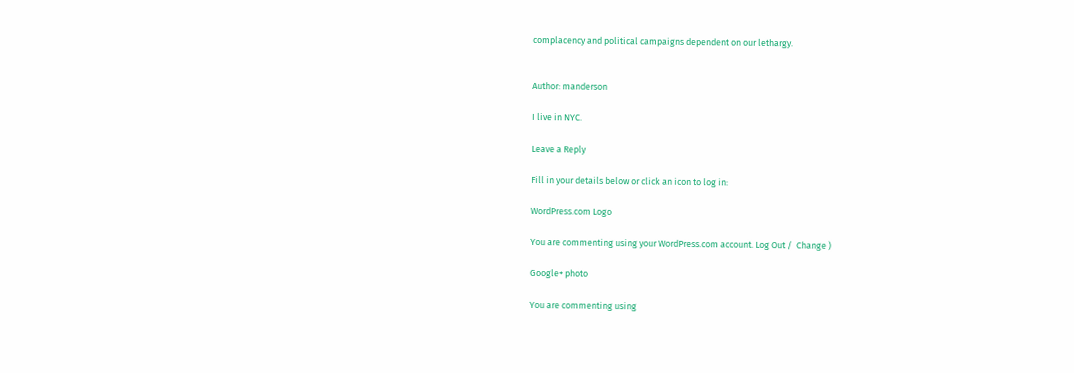complacency and political campaigns dependent on our lethargy.


Author: manderson

I live in NYC.

Leave a Reply

Fill in your details below or click an icon to log in:

WordPress.com Logo

You are commenting using your WordPress.com account. Log Out /  Change )

Google+ photo

You are commenting using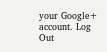your Google+ account. Log Out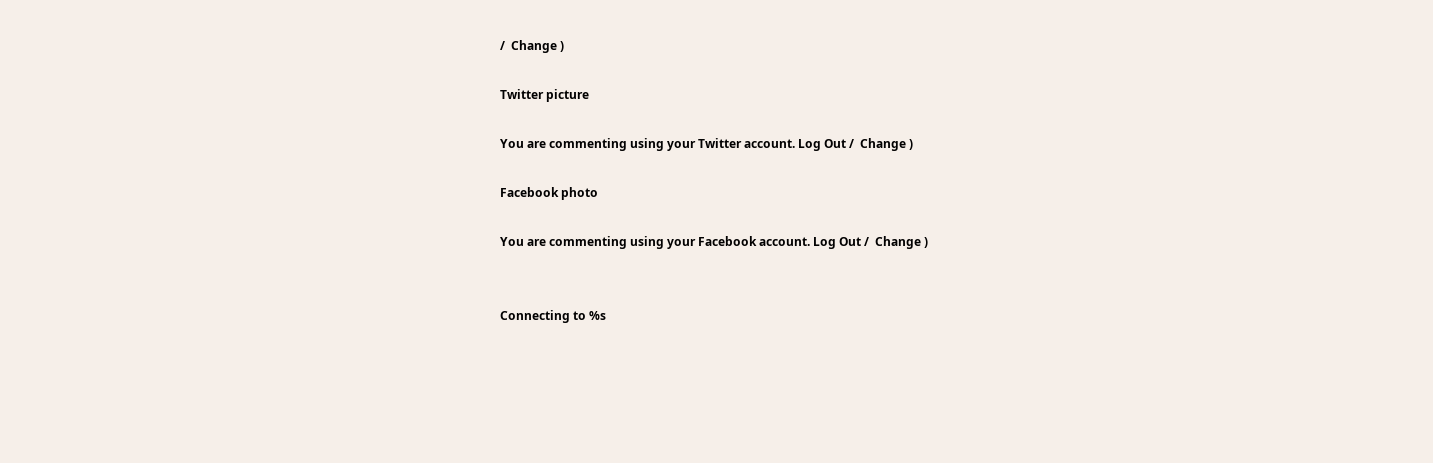/  Change )

Twitter picture

You are commenting using your Twitter account. Log Out /  Change )

Facebook photo

You are commenting using your Facebook account. Log Out /  Change )


Connecting to %s